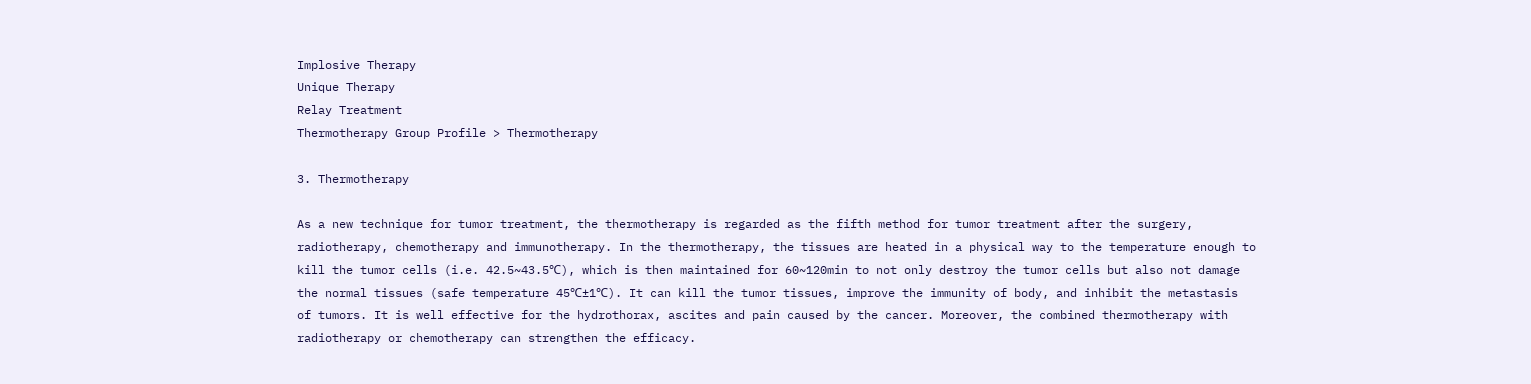Implosive Therapy
Unique Therapy
Relay Treatment
Thermotherapy Group Profile > Thermotherapy

3. Thermotherapy

As a new technique for tumor treatment, the thermotherapy is regarded as the fifth method for tumor treatment after the surgery, radiotherapy, chemotherapy and immunotherapy. In the thermotherapy, the tissues are heated in a physical way to the temperature enough to kill the tumor cells (i.e. 42.5~43.5℃), which is then maintained for 60~120min to not only destroy the tumor cells but also not damage the normal tissues (safe temperature 45℃±1℃). It can kill the tumor tissues, improve the immunity of body, and inhibit the metastasis of tumors. It is well effective for the hydrothorax, ascites and pain caused by the cancer. Moreover, the combined thermotherapy with radiotherapy or chemotherapy can strengthen the efficacy.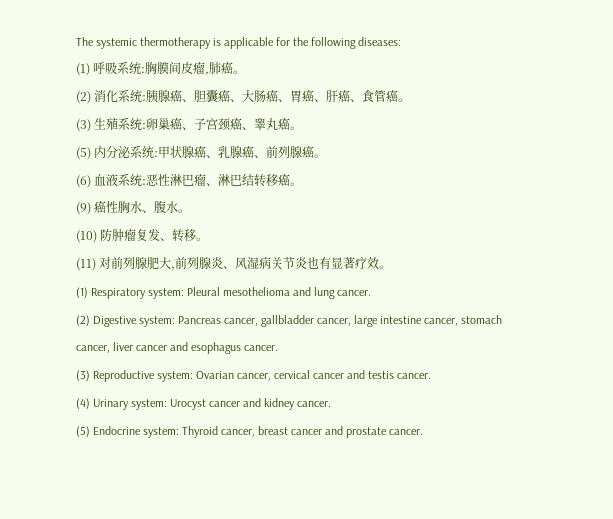The systemic thermotherapy is applicable for the following diseases:
(1) 呼吸系统:胸膜间皮瘤,肺癌。
(2) 消化系统:胰腺癌、胆囊癌、大肠癌、胃癌、肝癌、食管癌。
(3) 生殖系统:卵巢癌、子宫颈癌、睾丸癌。
(5) 内分泌系统:甲状腺癌、乳腺癌、前列腺癌。
(6) 血液系统:恶性淋巴瘤、淋巴结转移癌。
(9) 癌性胸水、腹水。
(10) 防肿瘤复发、转移。
(11) 对前列腺肥大,前列腺炎、风湿病关节炎也有显著疗效。
(1) Respiratory system: Pleural mesothelioma and lung cancer.
(2) Digestive system: Pancreas cancer, gallbladder cancer, large intestine cancer, stomach cancer, liver cancer and esophagus cancer.
(3) Reproductive system: Ovarian cancer, cervical cancer and testis cancer.
(4) Urinary system: Urocyst cancer and kidney cancer.
(5) Endocrine system: Thyroid cancer, breast cancer and prostate cancer.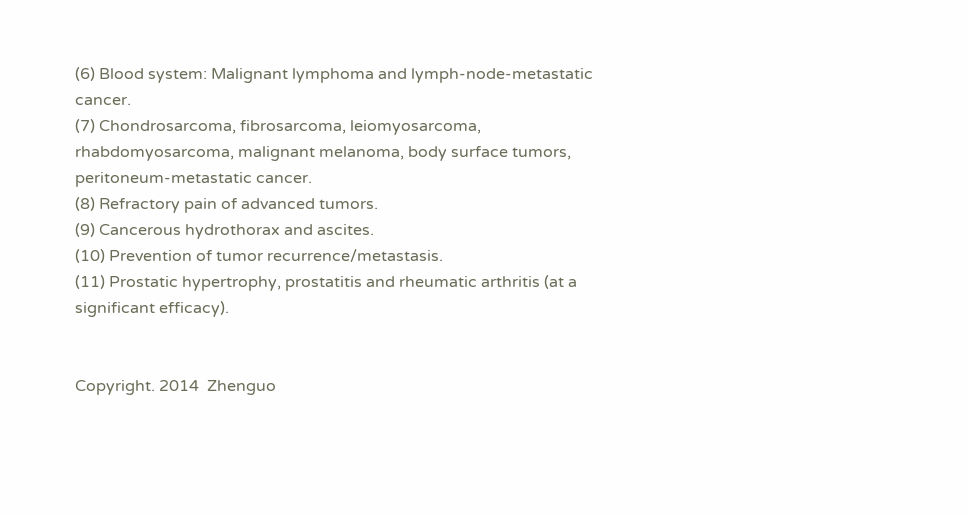(6) Blood system: Malignant lymphoma and lymph-node-metastatic cancer.
(7) Chondrosarcoma, fibrosarcoma, leiomyosarcoma, rhabdomyosarcoma, malignant melanoma, body surface tumors, peritoneum-metastatic cancer.
(8) Refractory pain of advanced tumors.
(9) Cancerous hydrothorax and ascites.
(10) Prevention of tumor recurrence/metastasis.
(11) Prostatic hypertrophy, prostatitis and rheumatic arthritis (at a significant efficacy).


Copyright. 2014  Zhenguo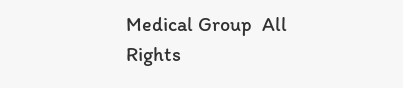Medical Group  All Rights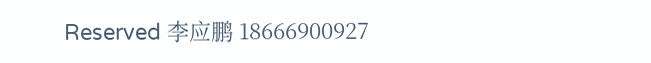Reserved 李应鹏 18666900927